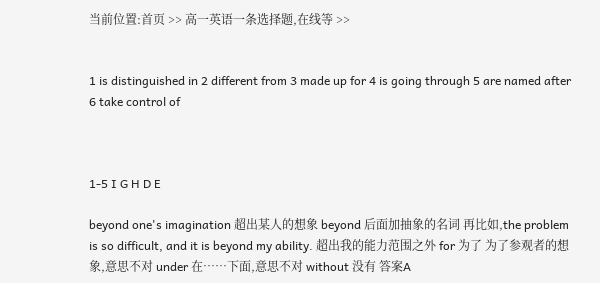当前位置:首页 >> 高一英语一条选择题,在线等 >>


1 is distinguished in 2 different from 3 made up for 4 is going through 5 are named after 6 take control of



1-5 I G H D E

beyond one's imagination 超出某人的想象 beyond 后面加抽象的名词 再比如,the problem is so difficult, and it is beyond my ability. 超出我的能力范围之外 for 为了 为了参观者的想象,意思不对 under 在……下面,意思不对 without 没有 答案A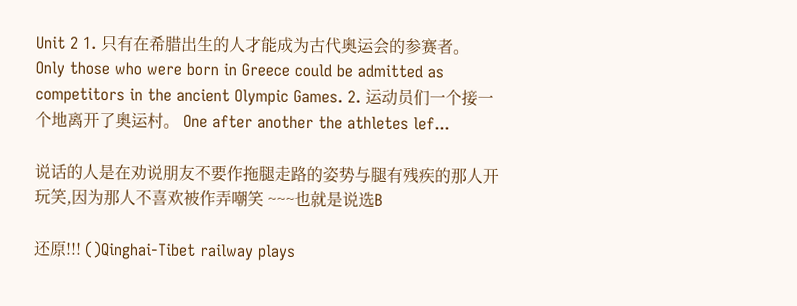Unit 2 1. 只有在希腊出生的人才能成为古代奥运会的参赛者。 Only those who were born in Greece could be admitted as competitors in the ancient Olympic Games. 2. 运动员们一个接一个地离开了奥运村。 One after another the athletes lef...

说话的人是在劝说朋友不要作拖腿走路的姿势与腿有残疾的那人开玩笑,因为那人不喜欢被作弄嘲笑 ~~~也就是说选B

还原!!! ()Qinghai-Tibet railway plays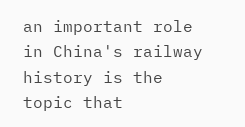an important role in China's railway history is the topic that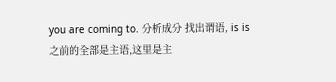you are coming to. 分析成分 找出谓语, is is 之前的全部是主语,这里是主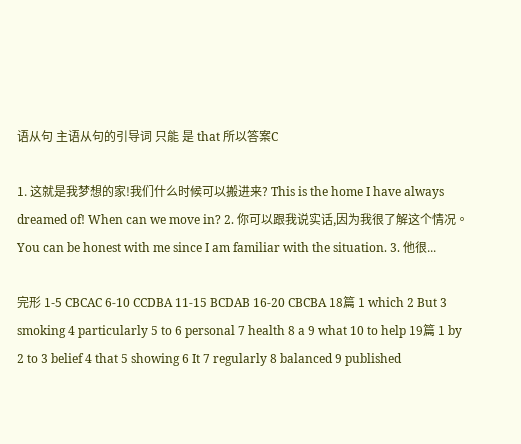语从句 主语从句的引导词 只能 是 that 所以答案C

1. 这就是我梦想的家!我们什么时候可以搬进来? This is the home I have always dreamed of! When can we move in? 2. 你可以跟我说实话,因为我很了解这个情况。 You can be honest with me since I am familiar with the situation. 3. 他很...

完形 1-5 CBCAC 6-10 CCDBA 11-15 BCDAB 16-20 CBCBA 18篇 1 which 2 But 3 smoking 4 particularly 5 to 6 personal 7 health 8 a 9 what 10 to help 19篇 1 by 2 to 3 belief 4 that 5 showing 6 It 7 regularly 8 balanced 9 published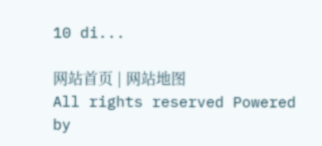10 di...

网站首页 | 网站地图
All rights reserved Powered by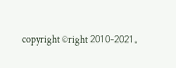copyright ©right 2010-2021。